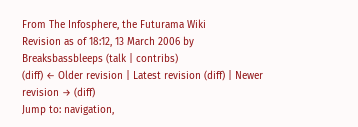From The Infosphere, the Futurama Wiki
Revision as of 18:12, 13 March 2006 by Breaksbassbleeps (talk | contribs)
(diff) ← Older revision | Latest revision (diff) | Newer revision → (diff)
Jump to: navigation,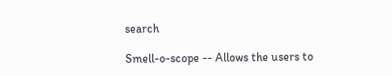search

Smell-o-scope -- Allows the users to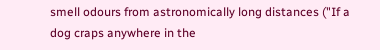smell odours from astronomically long distances ("If a dog craps anywhere in the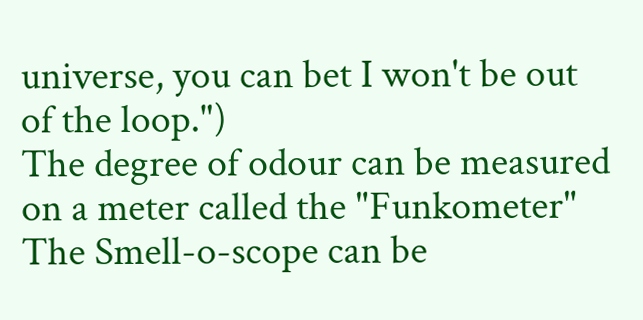universe, you can bet I won't be out of the loop.")
The degree of odour can be measured on a meter called the "Funkometer"
The Smell-o-scope can be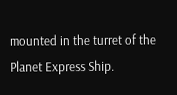mounted in the turret of the Planet Express Ship.